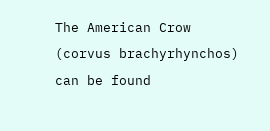The American Crow (corvus brachyrhynchos) can be found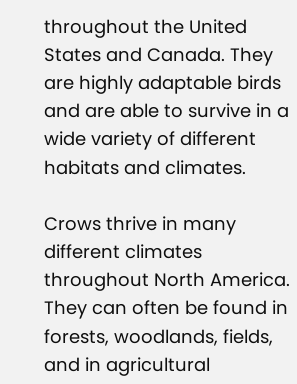throughout the United States and Canada. They are highly adaptable birds and are able to survive in a wide variety of different habitats and climates.

Crows thrive in many different climates throughout North America. They can often be found in forests, woodlands, fields, and in agricultural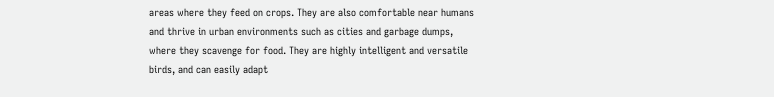areas where they feed on crops. They are also comfortable near humans and thrive in urban environments such as cities and garbage dumps, where they scavenge for food. They are highly intelligent and versatile birds, and can easily adapt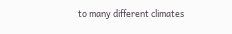to many different climates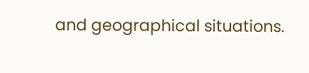and geographical situations.